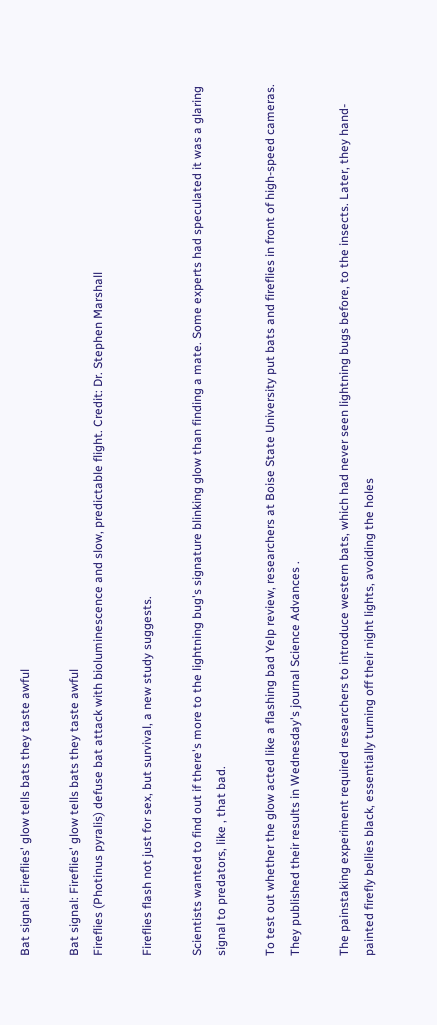Bat signal: Fireflies' glow tells bats they taste awful

Bat signal: Fireflies' glow tells bats they taste awful
Fireflies (Photinus pyralis) defuse bat attack with bioluminescence and slow, predictable flight. Credit: Dr. Stephen Marshall

Fireflies flash not just for sex, but survival, a new study suggests.

Scientists wanted to find out if there's more to the lightning bug's signature blinking glow than finding a mate. Some experts had speculated it was a glaring signal to predators, like , that bad.

To test out whether the glow acted like a flashing bad Yelp review, researchers at Boise State University put bats and fireflies in front of high-speed cameras. They published their results in Wednesday's journal Science Advances .

The painstaking experiment required researchers to introduce western bats, which had never seen lightning bugs before, to the insects. Later, they hand-painted firefly bellies black, essentially turning off their night lights, avoiding the holes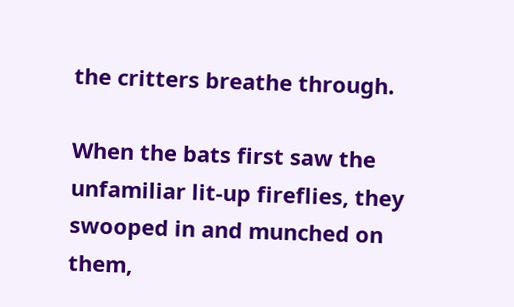the critters breathe through.

When the bats first saw the unfamiliar lit-up fireflies, they swooped in and munched on them,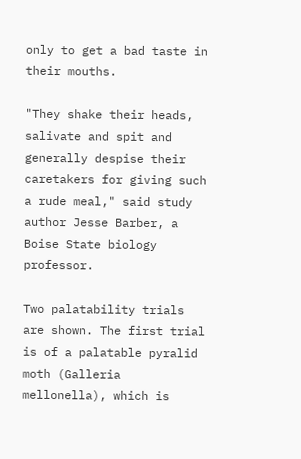only to get a bad taste in their mouths.

"They shake their heads, salivate and spit and generally despise their caretakers for giving such a rude meal," said study author Jesse Barber, a Boise State biology professor.

Two palatability trials are shown. The first trial is of a palatable pyralid moth (Galleria mellonella), which is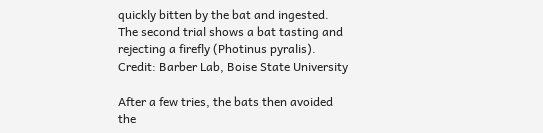quickly bitten by the bat and ingested. The second trial shows a bat tasting and rejecting a firefly (Photinus pyralis). Credit: Barber Lab, Boise State University

After a few tries, the bats then avoided the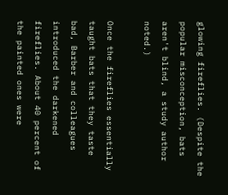glowing fireflies. (Despite the popular misconception, bats aren't blind, a study author noted.)

Once the fireflies essentially taught bats that they taste bad, Barber and colleagues introduced the darkened fireflies. About 40 percent of the painted ones were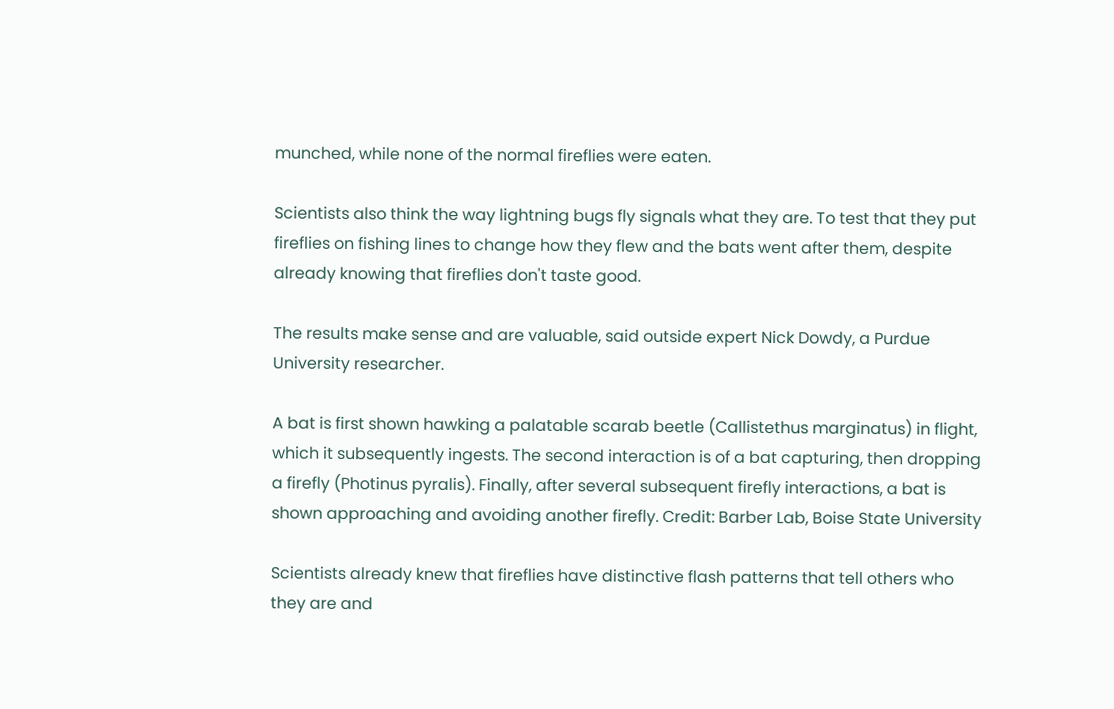munched, while none of the normal fireflies were eaten.

Scientists also think the way lightning bugs fly signals what they are. To test that they put fireflies on fishing lines to change how they flew and the bats went after them, despite already knowing that fireflies don't taste good.

The results make sense and are valuable, said outside expert Nick Dowdy, a Purdue University researcher.

A bat is first shown hawking a palatable scarab beetle (Callistethus marginatus) in flight, which it subsequently ingests. The second interaction is of a bat capturing, then dropping a firefly (Photinus pyralis). Finally, after several subsequent firefly interactions, a bat is shown approaching and avoiding another firefly. Credit: Barber Lab, Boise State University

Scientists already knew that fireflies have distinctive flash patterns that tell others who they are and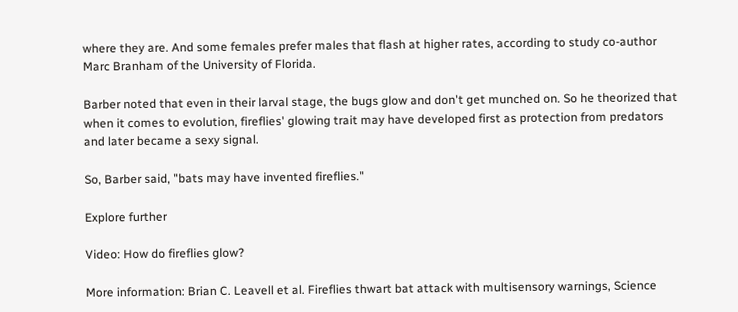where they are. And some females prefer males that flash at higher rates, according to study co-author Marc Branham of the University of Florida.

Barber noted that even in their larval stage, the bugs glow and don't get munched on. So he theorized that when it comes to evolution, fireflies' glowing trait may have developed first as protection from predators and later became a sexy signal.

So, Barber said, "bats may have invented fireflies."

Explore further

Video: How do fireflies glow?

More information: Brian C. Leavell et al. Fireflies thwart bat attack with multisensory warnings, Science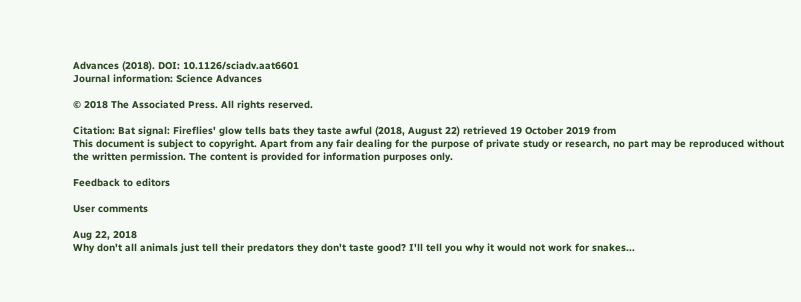Advances (2018). DOI: 10.1126/sciadv.aat6601
Journal information: Science Advances

© 2018 The Associated Press. All rights reserved.

Citation: Bat signal: Fireflies' glow tells bats they taste awful (2018, August 22) retrieved 19 October 2019 from
This document is subject to copyright. Apart from any fair dealing for the purpose of private study or research, no part may be reproduced without the written permission. The content is provided for information purposes only.

Feedback to editors

User comments

Aug 22, 2018
Why don't all animals just tell their predators they don't taste good? I'll tell you why it would not work for snakes...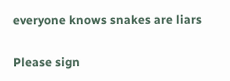everyone knows snakes are liars

Please sign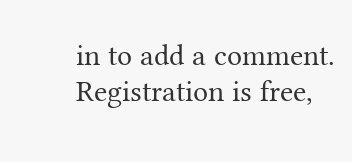in to add a comment. Registration is free,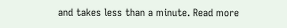and takes less than a minute. Read more